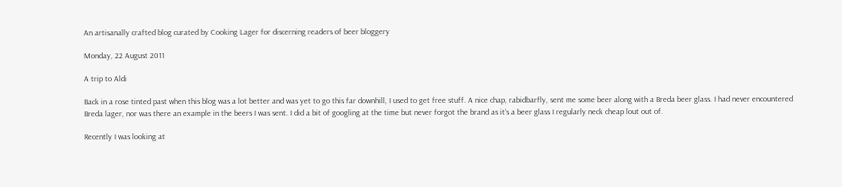An artisanally crafted blog curated by Cooking Lager for discerning readers of beer bloggery

Monday, 22 August 2011

A trip to Aldi

Back in a rose tinted past when this blog was a lot better and was yet to go this far downhill, I used to get free stuff. A nice chap, rabidbarfly, sent me some beer along with a Breda beer glass. I had never encountered Breda lager, nor was there an example in the beers I was sent. I did a bit of googling at the time but never forgot the brand as it’s a beer glass I regularly neck cheap lout out of.

Recently I was looking at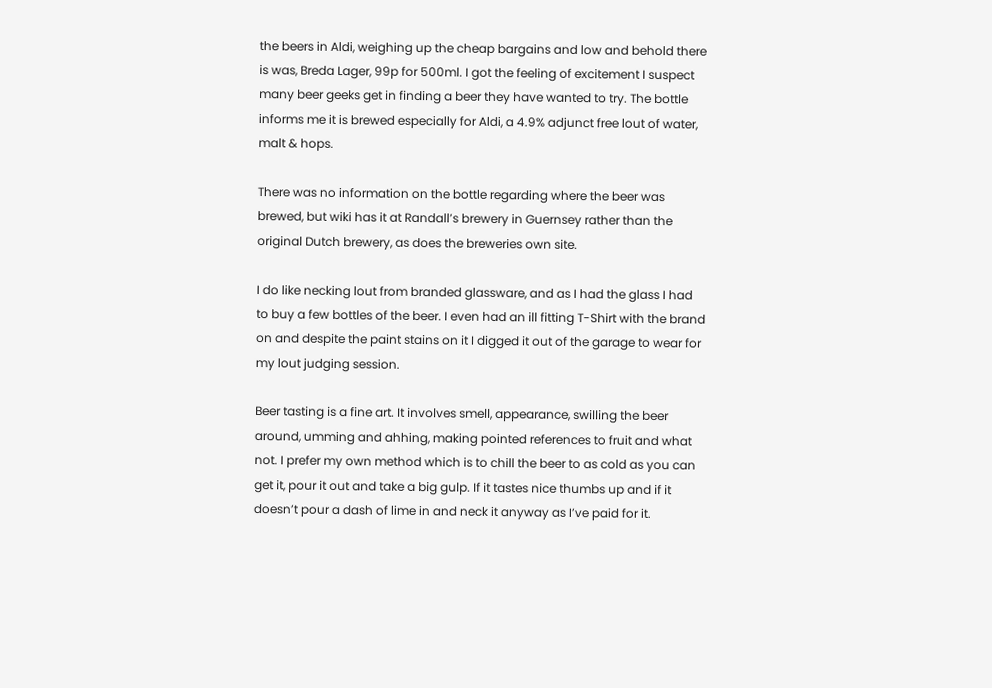the beers in Aldi, weighing up the cheap bargains and low and behold there is was, Breda Lager, 99p for 500ml. I got the feeling of excitement I suspect many beer geeks get in finding a beer they have wanted to try. The bottle informs me it is brewed especially for Aldi, a 4.9% adjunct free lout of water, malt & hops.

There was no information on the bottle regarding where the beer was brewed, but wiki has it at Randall’s brewery in Guernsey rather than the original Dutch brewery, as does the breweries own site.

I do like necking lout from branded glassware, and as I had the glass I had to buy a few bottles of the beer. I even had an ill fitting T-Shirt with the brand on and despite the paint stains on it I digged it out of the garage to wear for my lout judging session.

Beer tasting is a fine art. It involves smell, appearance, swilling the beer around, umming and ahhing, making pointed references to fruit and what not. I prefer my own method which is to chill the beer to as cold as you can get it, pour it out and take a big gulp. If it tastes nice thumbs up and if it doesn’t pour a dash of lime in and neck it anyway as I’ve paid for it.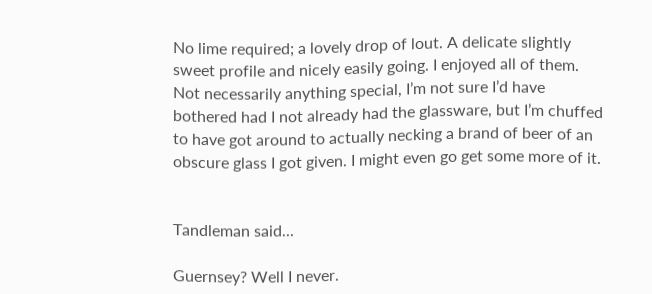No lime required; a lovely drop of lout. A delicate slightly sweet profile and nicely easily going. I enjoyed all of them. Not necessarily anything special, I’m not sure I’d have bothered had I not already had the glassware, but I’m chuffed to have got around to actually necking a brand of beer of an obscure glass I got given. I might even go get some more of it.


Tandleman said...

Guernsey? Well I never.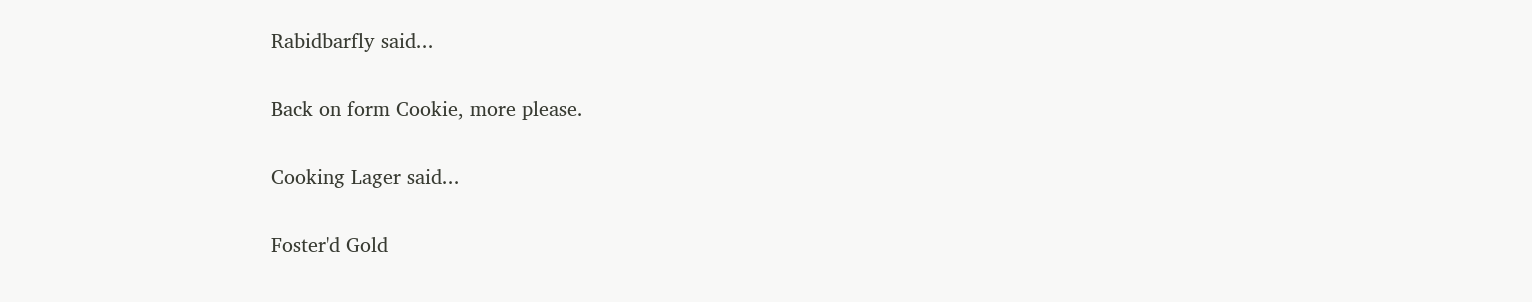Rabidbarfly said...

Back on form Cookie, more please.

Cooking Lager said...

Foster'd Gold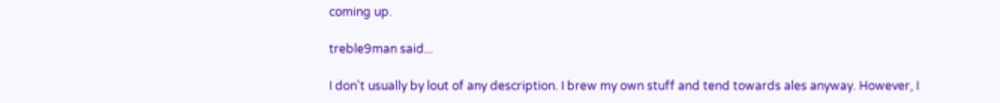coming up.

treble9man said...

I don't usually by lout of any description. I brew my own stuff and tend towards ales anyway. However, I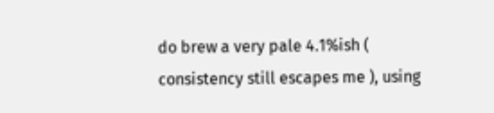do brew a very pale 4.1%ish ( consistency still escapes me ), using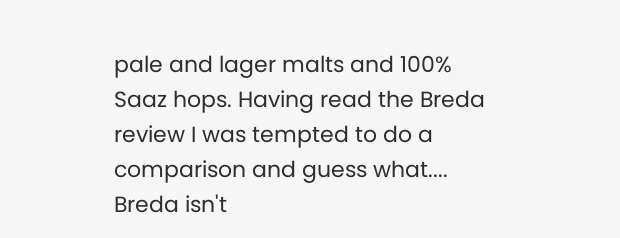pale and lager malts and 100% Saaz hops. Having read the Breda review I was tempted to do a comparison and guess what.... Breda isn't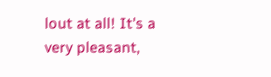lout at all! It's a very pleasant,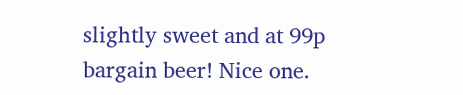slightly sweet and at 99p bargain beer! Nice one.